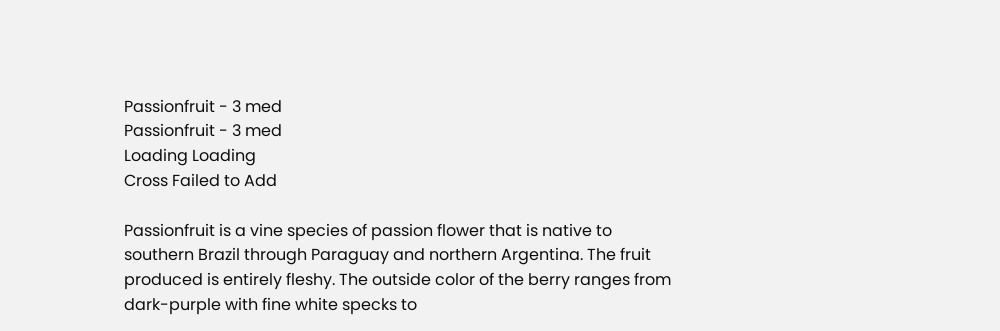Passionfruit - 3 med
Passionfruit - 3 med
Loading Loading
Cross Failed to Add

Passionfruit is a vine species of passion flower that is native to southern Brazil through Paraguay and northern Argentina. The fruit produced is entirely fleshy. The outside color of the berry ranges from dark-purple with fine white specks to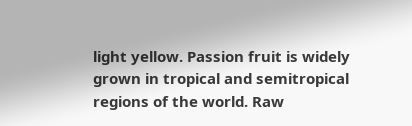light yellow. Passion fruit is widely grown in tropical and semitropical regions of the world. Raw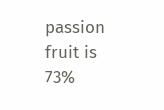passion fruit is 73%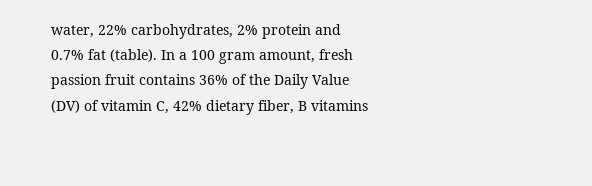water, 22% carbohydrates, 2% protein and 0.7% fat (table). In a 100 gram amount, fresh passion fruit contains 36% of the Daily Value (DV) of vitamin C, 42% dietary fiber, B vitamins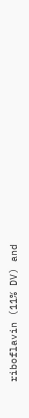riboflavin (11% DV) and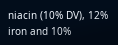niacin (10% DV), 12% iron and 10%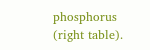phosphorus (right table).